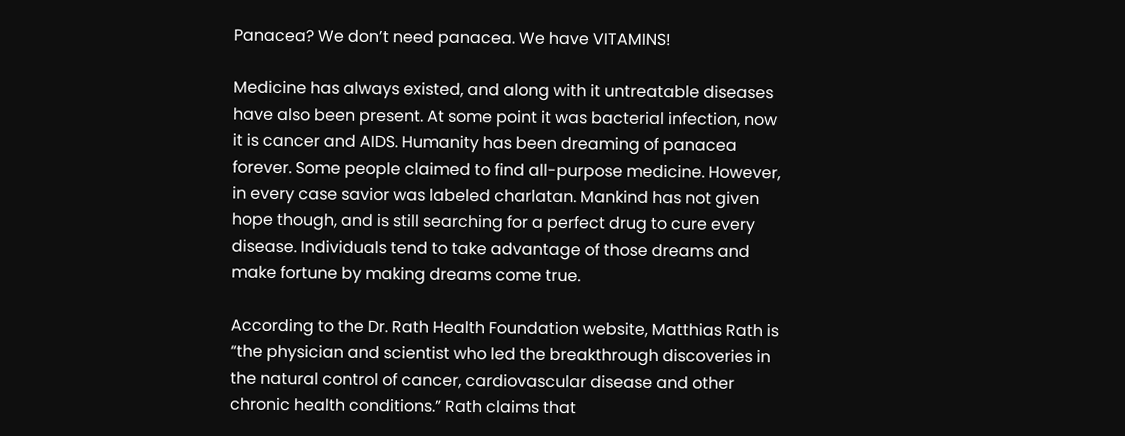Panacea? We don’t need panacea. We have VITAMINS!

Medicine has always existed, and along with it untreatable diseases have also been present. At some point it was bacterial infection, now it is cancer and AIDS. Humanity has been dreaming of panacea forever. Some people claimed to find all-purpose medicine. However, in every case savior was labeled charlatan. Mankind has not given hope though, and is still searching for a perfect drug to cure every disease. Individuals tend to take advantage of those dreams and make fortune by making dreams come true.

According to the Dr. Rath Health Foundation website, Matthias Rath is “the physician and scientist who led the breakthrough discoveries in the natural control of cancer, cardiovascular disease and other chronic health conditions.” Rath claims that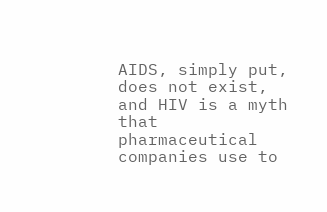AIDS, simply put, does not exist, and HIV is a myth that pharmaceutical companies use to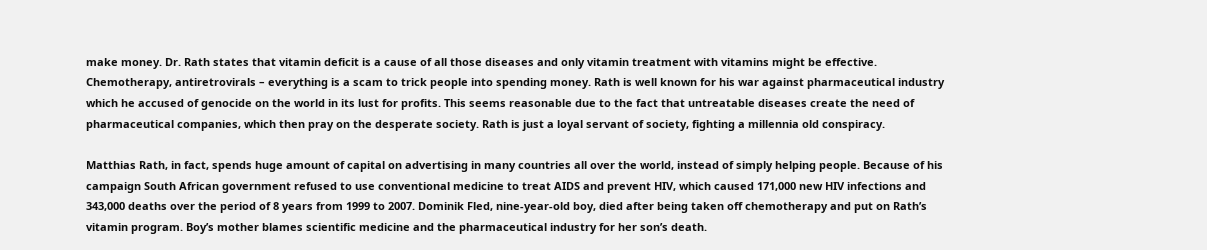make money. Dr. Rath states that vitamin deficit is a cause of all those diseases and only vitamin treatment with vitamins might be effective. Chemotherapy, antiretrovirals – everything is a scam to trick people into spending money. Rath is well known for his war against pharmaceutical industry which he accused of genocide on the world in its lust for profits. This seems reasonable due to the fact that untreatable diseases create the need of pharmaceutical companies, which then pray on the desperate society. Rath is just a loyal servant of society, fighting a millennia old conspiracy.

Matthias Rath, in fact, spends huge amount of capital on advertising in many countries all over the world, instead of simply helping people. Because of his campaign South African government refused to use conventional medicine to treat AIDS and prevent HIV, which caused 171,000 new HIV infections and 343,000 deaths over the period of 8 years from 1999 to 2007. Dominik Fled, nine-year-old boy, died after being taken off chemotherapy and put on Rath’s vitamin program. Boy’s mother blames scientific medicine and the pharmaceutical industry for her son’s death.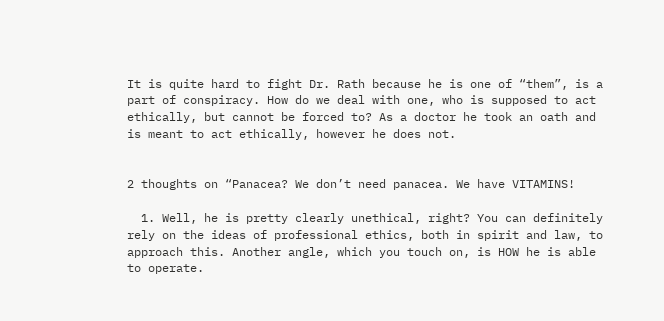It is quite hard to fight Dr. Rath because he is one of “them”, is a part of conspiracy. How do we deal with one, who is supposed to act ethically, but cannot be forced to? As a doctor he took an oath and is meant to act ethically, however he does not.


2 thoughts on “Panacea? We don’t need panacea. We have VITAMINS!

  1. Well, he is pretty clearly unethical, right? You can definitely rely on the ideas of professional ethics, both in spirit and law, to approach this. Another angle, which you touch on, is HOW he is able to operate.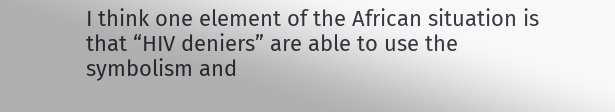I think one element of the African situation is that “HIV deniers” are able to use the symbolism and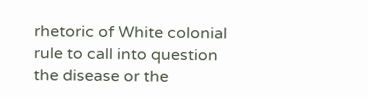rhetoric of White colonial rule to call into question the disease or the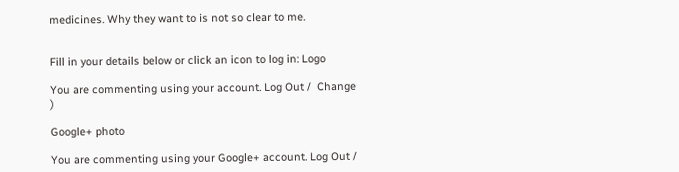medicines. Why they want to is not so clear to me.


Fill in your details below or click an icon to log in: Logo

You are commenting using your account. Log Out /  Change )

Google+ photo

You are commenting using your Google+ account. Log Out /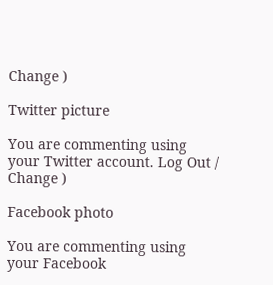Change )

Twitter picture

You are commenting using your Twitter account. Log Out /  Change )

Facebook photo

You are commenting using your Facebook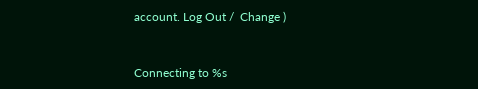account. Log Out /  Change )


Connecting to %s